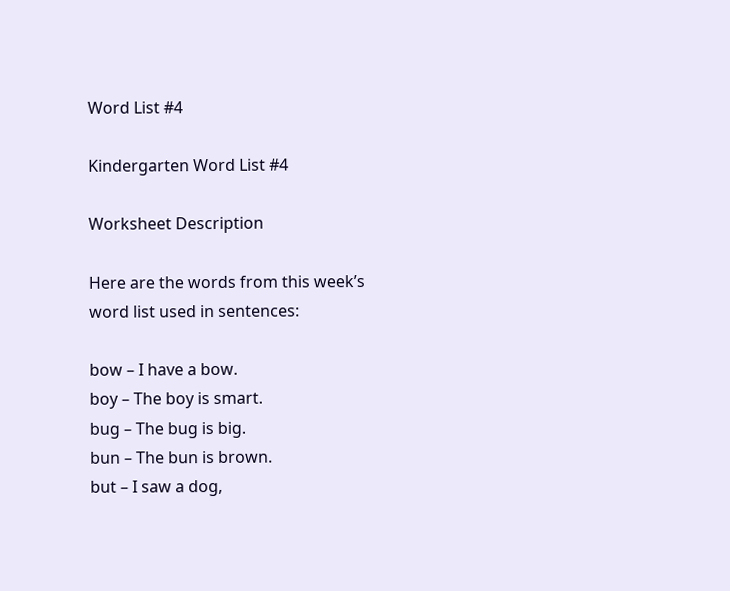Word List #4

Kindergarten Word List #4

Worksheet Description

Here are the words from this week’s word list used in sentences:

bow – I have a bow.
boy – The boy is smart.
bug – The bug is big.
bun – The bun is brown.
but – I saw a dog,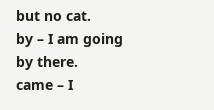but no cat.
by – I am going by there.
came – I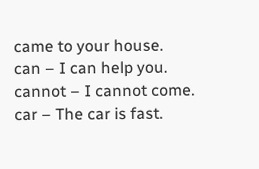came to your house.
can – I can help you.
cannot – I cannot come.
car – The car is fast.